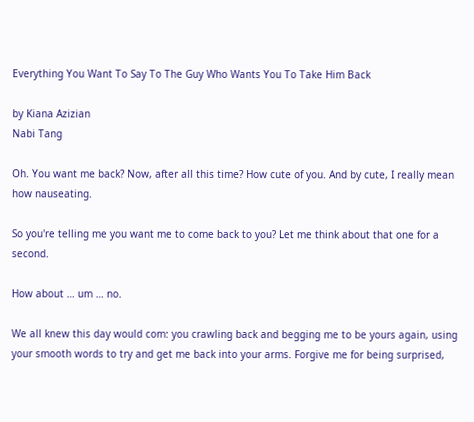Everything You Want To Say To The Guy Who Wants You To Take Him Back

by Kiana Azizian
Nabi Tang

Oh. You want me back? Now, after all this time? How cute of you. And by cute, I really mean how nauseating.

So you're telling me you want me to come back to you? Let me think about that one for a second.

How about … um … no.

We all knew this day would com: you crawling back and begging me to be yours again, using your smooth words to try and get me back into your arms. Forgive me for being surprised,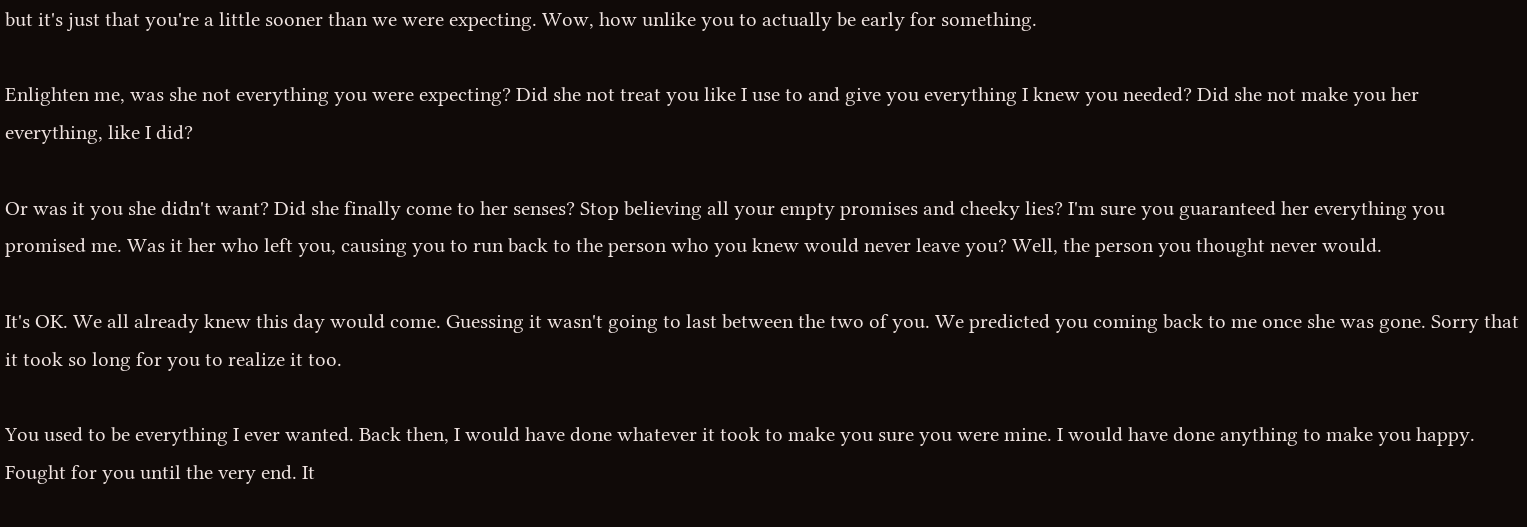but it's just that you're a little sooner than we were expecting. Wow, how unlike you to actually be early for something.

Enlighten me, was she not everything you were expecting? Did she not treat you like I use to and give you everything I knew you needed? Did she not make you her everything, like I did?

Or was it you she didn't want? Did she finally come to her senses? Stop believing all your empty promises and cheeky lies? I'm sure you guaranteed her everything you promised me. Was it her who left you, causing you to run back to the person who you knew would never leave you? Well, the person you thought never would.

It's OK. We all already knew this day would come. Guessing it wasn't going to last between the two of you. We predicted you coming back to me once she was gone. Sorry that it took so long for you to realize it too.

You used to be everything I ever wanted. Back then, I would have done whatever it took to make you sure you were mine. I would have done anything to make you happy. Fought for you until the very end. It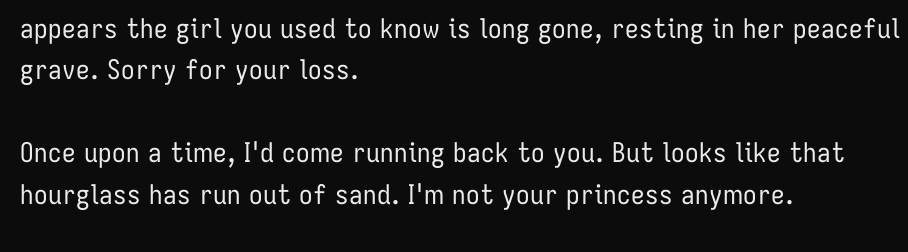appears the girl you used to know is long gone, resting in her peaceful grave. Sorry for your loss.

Once upon a time, I'd come running back to you. But looks like that hourglass has run out of sand. I'm not your princess anymore.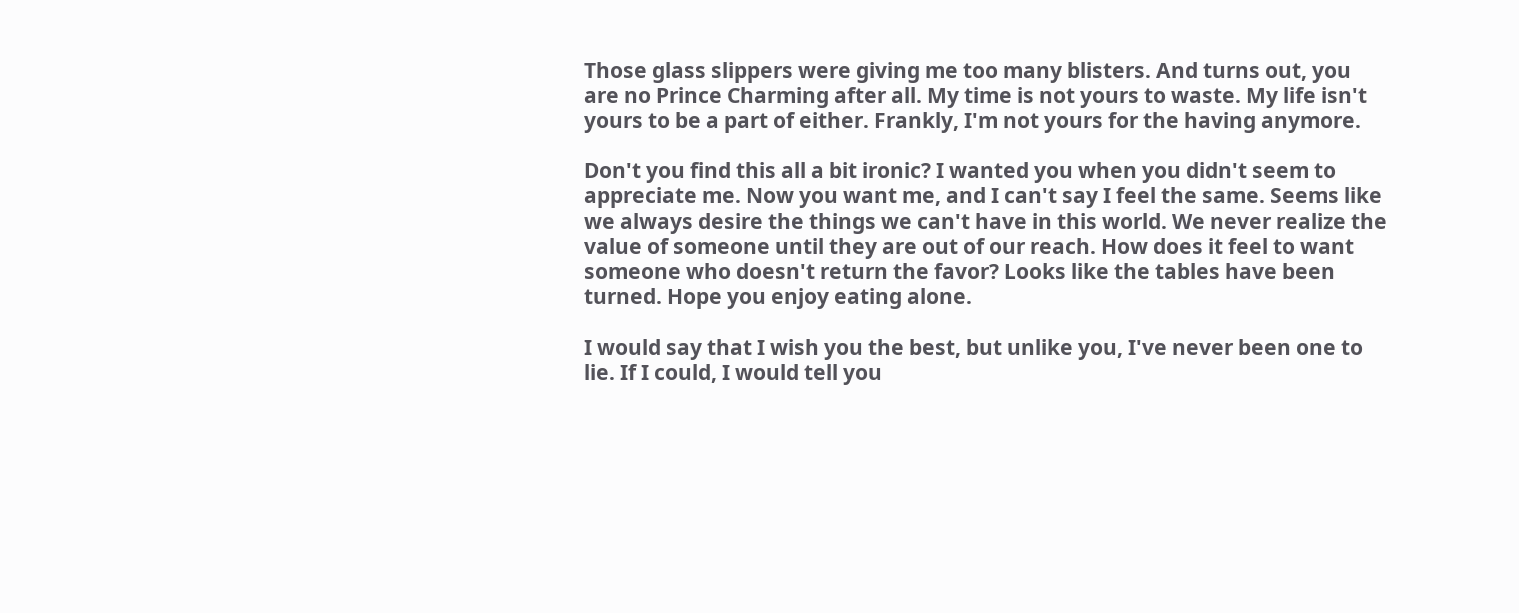Those glass slippers were giving me too many blisters. And turns out, you are no Prince Charming after all. My time is not yours to waste. My life isn't yours to be a part of either. Frankly, I'm not yours for the having anymore.

Don't you find this all a bit ironic? I wanted you when you didn't seem to appreciate me. Now you want me, and I can't say I feel the same. Seems like we always desire the things we can't have in this world. We never realize the value of someone until they are out of our reach. How does it feel to want someone who doesn't return the favor? Looks like the tables have been turned. Hope you enjoy eating alone.

I would say that I wish you the best, but unlike you, I've never been one to lie. If I could, I would tell you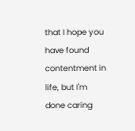that I hope you have found contentment in life, but I'm done caring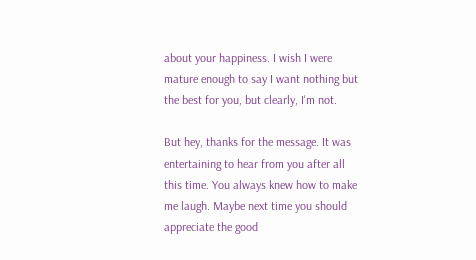about your happiness. I wish I were mature enough to say I want nothing but the best for you, but clearly, I'm not.

But hey, thanks for the message. It was entertaining to hear from you after all this time. You always knew how to make me laugh. Maybe next time you should appreciate the good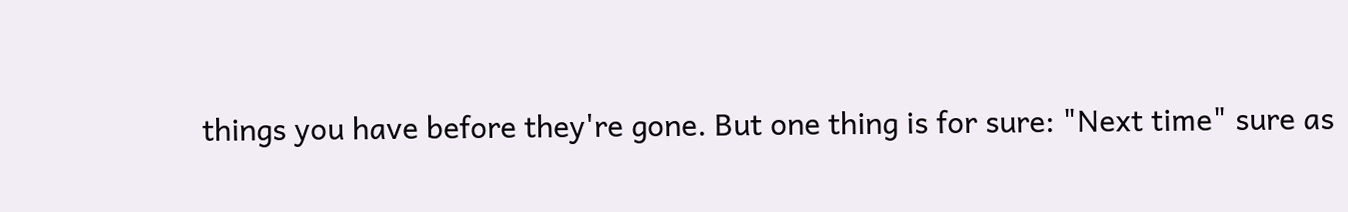things you have before they're gone. But one thing is for sure: "Next time" sure as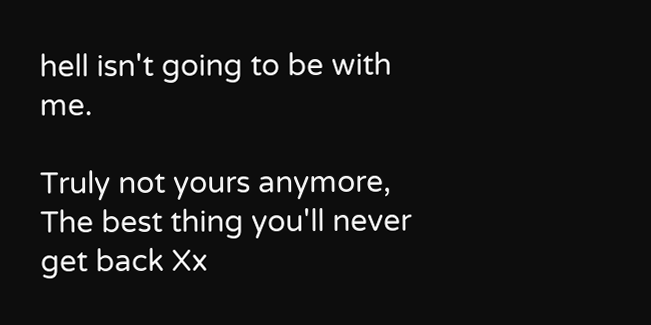hell isn't going to be with me.

Truly not yours anymore, The best thing you'll never get back Xx